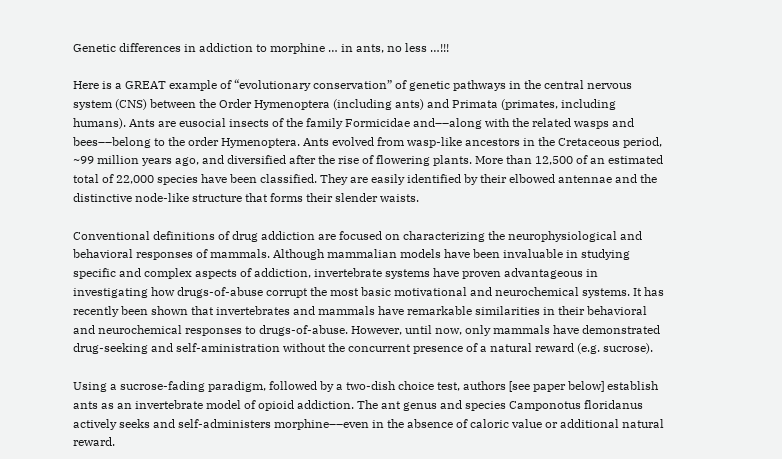Genetic differences in addiction to morphine … in ants, no less …!!!

Here is a GREAT example of “evolutionary conservation” of genetic pathways in the central nervous system (CNS) between the Order Hymenoptera (including ants) and Primata (primates, including humans). Ants are eusocial insects of the family Formicidae and––along with the related wasps and bees––belong to the order Hymenoptera. Ants evolved from wasp-like ancestors in the Cretaceous period, ~99 million years ago, and diversified after the rise of flowering plants. More than 12,500 of an estimated total of 22,000 species have been classified. They are easily identified by their elbowed antennae and the distinctive node-like structure that forms their slender waists.

Conventional definitions of drug addiction are focused on characterizing the neurophysiological and behavioral responses of mammals. Although mammalian models have been invaluable in studying specific and complex aspects of addiction, invertebrate systems have proven advantageous in investigating how drugs-of-abuse corrupt the most basic motivational and neurochemical systems. It has recently been shown that invertebrates and mammals have remarkable similarities in their behavioral and neurochemical responses to drugs-of-abuse. However, until now, only mammals have demonstrated drug-seeking and self-aministration without the concurrent presence of a natural reward (e.g. sucrose).

Using a sucrose-fading paradigm, followed by a two-dish choice test, authors [see paper below] establish ants as an invertebrate model of opioid addiction. The ant genus and species Camponotus floridanus actively seeks and self-administers morphine––even in the absence of caloric value or additional natural reward.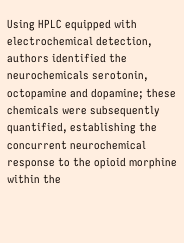Using HPLC equipped with electrochemical detection, authors identified the neurochemicals serotonin, octopamine and dopamine; these chemicals were subsequently quantified, establishing the concurrent neurochemical response to the opioid morphine within the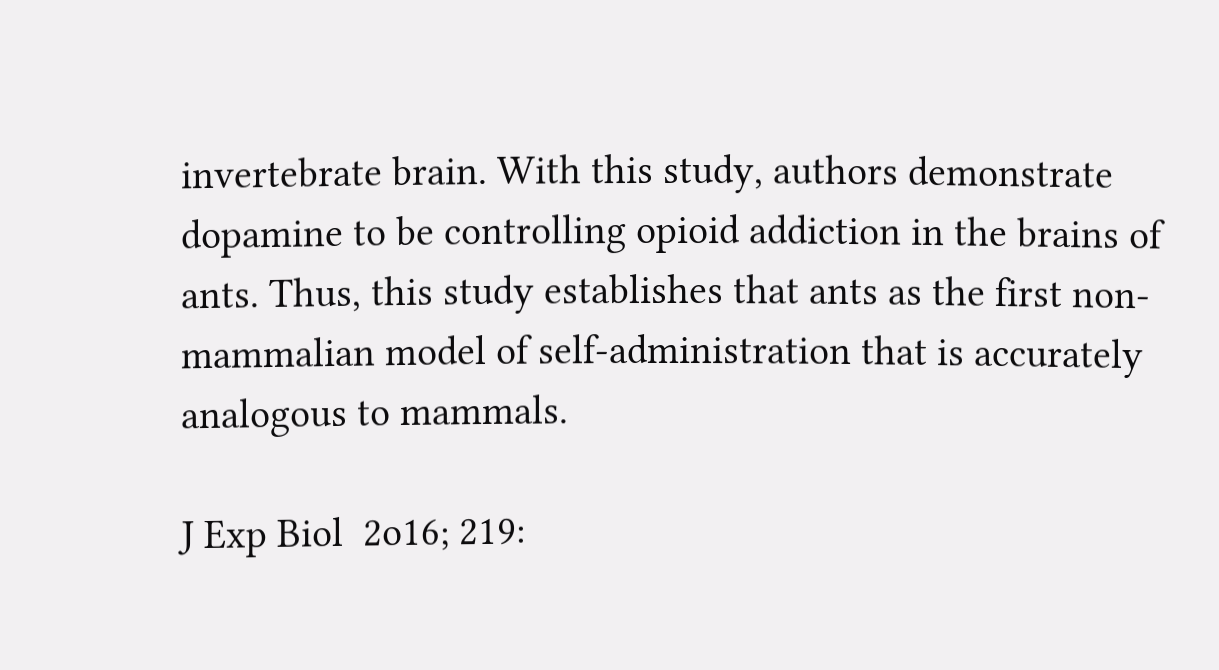invertebrate brain. With this study, authors demonstrate dopamine to be controlling opioid addiction in the brains of ants. Thus, this study establishes that ants as the first non-mammalian model of self-administration that is accurately analogous to mammals.

J Exp Biol  2o16; 219: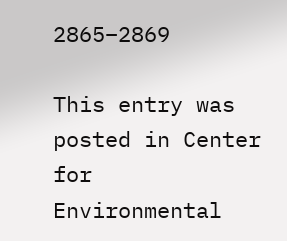2865–2869

This entry was posted in Center for Environmental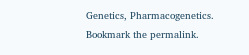Genetics, Pharmacogenetics. Bookmark the permalink.